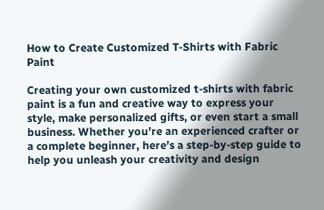How to Create Customized T-Shirts with Fabric Paint

Creating your own customized t-shirts with fabric paint is a fun and creative way to express your style, make personalized gifts, or even start a small business. Whether you’re an experienced crafter or a complete beginner, here’s a step-by-step guide to help you unleash your creativity and design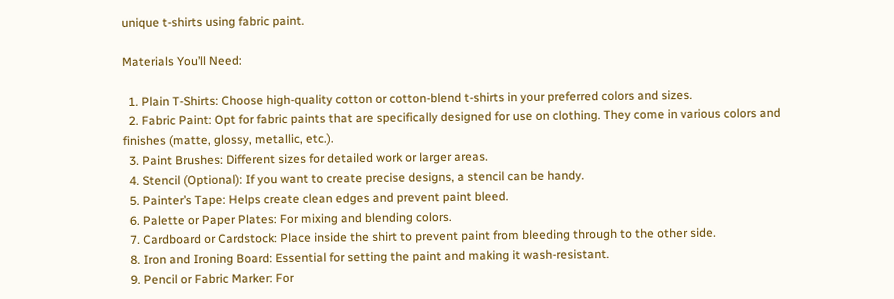unique t-shirts using fabric paint.

Materials You’ll Need:

  1. Plain T-Shirts: Choose high-quality cotton or cotton-blend t-shirts in your preferred colors and sizes.
  2. Fabric Paint: Opt for fabric paints that are specifically designed for use on clothing. They come in various colors and finishes (matte, glossy, metallic, etc.).
  3. Paint Brushes: Different sizes for detailed work or larger areas.
  4. Stencil (Optional): If you want to create precise designs, a stencil can be handy.
  5. Painter’s Tape: Helps create clean edges and prevent paint bleed.
  6. Palette or Paper Plates: For mixing and blending colors.
  7. Cardboard or Cardstock: Place inside the shirt to prevent paint from bleeding through to the other side.
  8. Iron and Ironing Board: Essential for setting the paint and making it wash-resistant.
  9. Pencil or Fabric Marker: For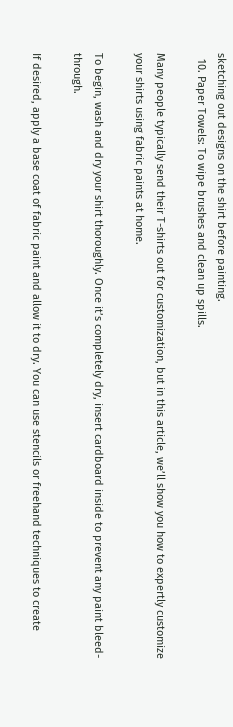sketching out designs on the shirt before painting.
  10. Paper Towels: To wipe brushes and clean up spills.

Many people typically send their T-shirts out for customization, but in this article, we’ll show you how to expertly customize your shirts using fabric paints at home.

To begin, wash and dry your shirt thoroughly. Once it’s completely dry, insert cardboard inside to prevent any paint bleed-through.

If desired, apply a base coat of fabric paint and allow it to dry. You can use stencils or freehand techniques to create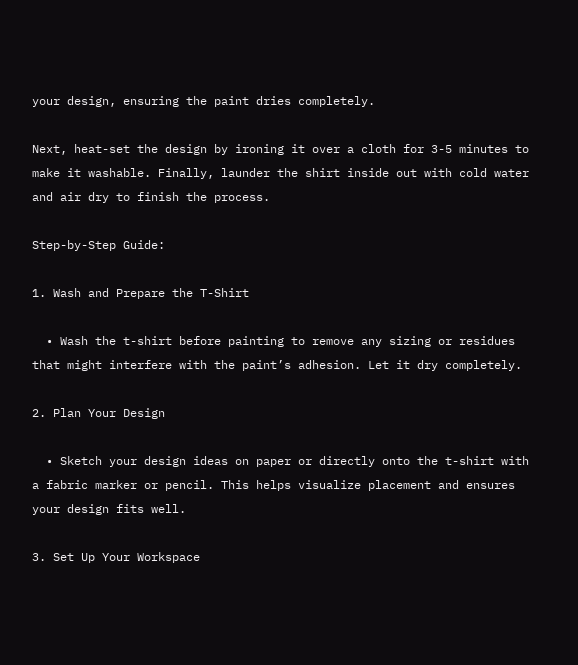your design, ensuring the paint dries completely.

Next, heat-set the design by ironing it over a cloth for 3-5 minutes to make it washable. Finally, launder the shirt inside out with cold water and air dry to finish the process.

Step-by-Step Guide:

1. Wash and Prepare the T-Shirt

  • Wash the t-shirt before painting to remove any sizing or residues that might interfere with the paint’s adhesion. Let it dry completely.

2. Plan Your Design

  • Sketch your design ideas on paper or directly onto the t-shirt with a fabric marker or pencil. This helps visualize placement and ensures your design fits well.

3. Set Up Your Workspace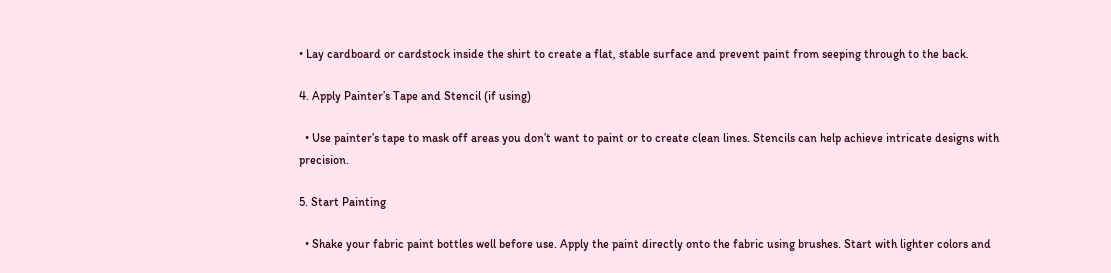• Lay cardboard or cardstock inside the shirt to create a flat, stable surface and prevent paint from seeping through to the back.

4. Apply Painter’s Tape and Stencil (if using)

  • Use painter’s tape to mask off areas you don’t want to paint or to create clean lines. Stencils can help achieve intricate designs with precision.

5. Start Painting

  • Shake your fabric paint bottles well before use. Apply the paint directly onto the fabric using brushes. Start with lighter colors and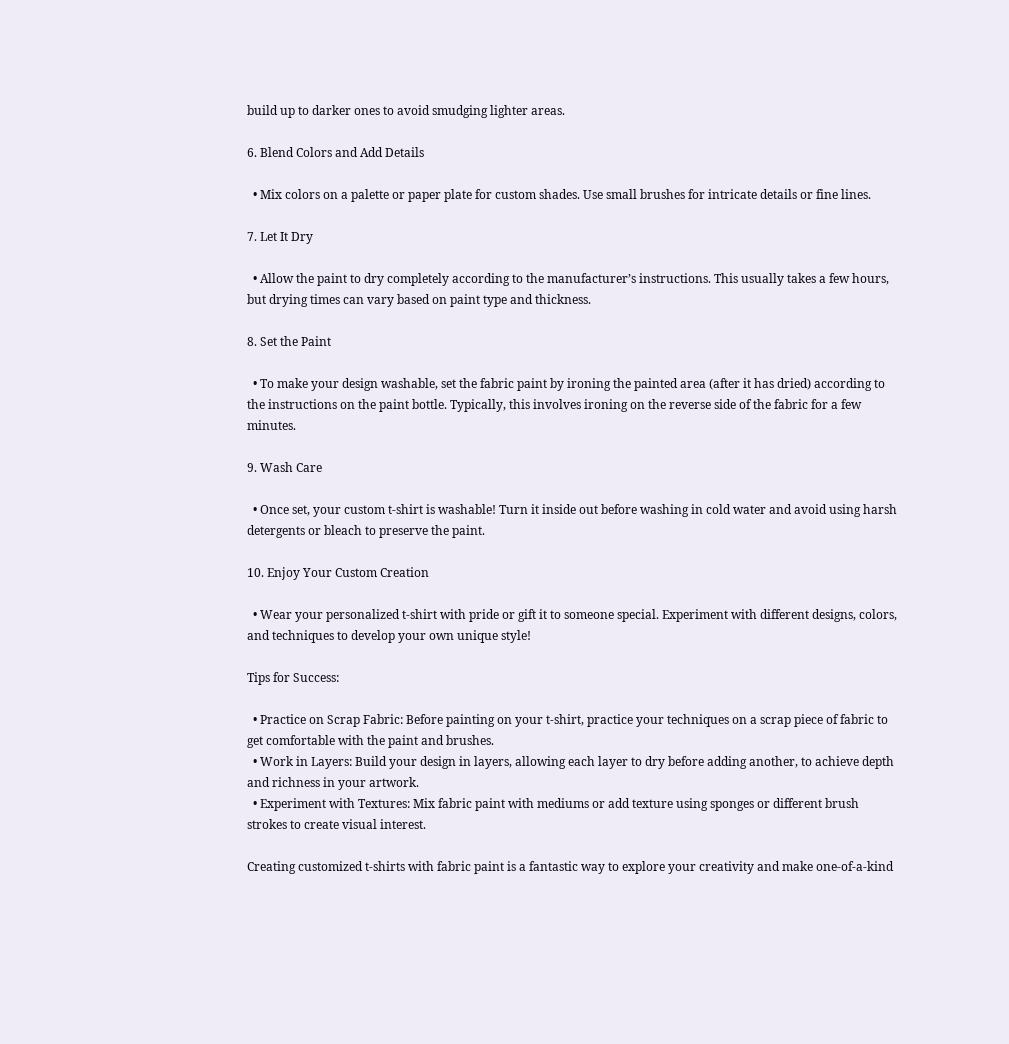build up to darker ones to avoid smudging lighter areas.

6. Blend Colors and Add Details

  • Mix colors on a palette or paper plate for custom shades. Use small brushes for intricate details or fine lines.

7. Let It Dry

  • Allow the paint to dry completely according to the manufacturer’s instructions. This usually takes a few hours, but drying times can vary based on paint type and thickness.

8. Set the Paint

  • To make your design washable, set the fabric paint by ironing the painted area (after it has dried) according to the instructions on the paint bottle. Typically, this involves ironing on the reverse side of the fabric for a few minutes.

9. Wash Care

  • Once set, your custom t-shirt is washable! Turn it inside out before washing in cold water and avoid using harsh detergents or bleach to preserve the paint.

10. Enjoy Your Custom Creation

  • Wear your personalized t-shirt with pride or gift it to someone special. Experiment with different designs, colors, and techniques to develop your own unique style!

Tips for Success:

  • Practice on Scrap Fabric: Before painting on your t-shirt, practice your techniques on a scrap piece of fabric to get comfortable with the paint and brushes.
  • Work in Layers: Build your design in layers, allowing each layer to dry before adding another, to achieve depth and richness in your artwork.
  • Experiment with Textures: Mix fabric paint with mediums or add texture using sponges or different brush strokes to create visual interest.

Creating customized t-shirts with fabric paint is a fantastic way to explore your creativity and make one-of-a-kind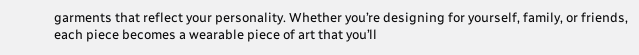garments that reflect your personality. Whether you’re designing for yourself, family, or friends, each piece becomes a wearable piece of art that you’ll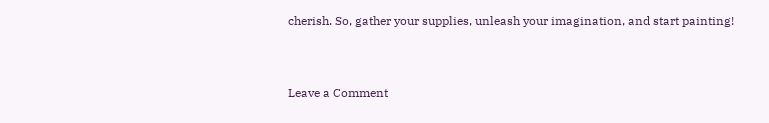cherish. So, gather your supplies, unleash your imagination, and start painting!



Leave a Comment